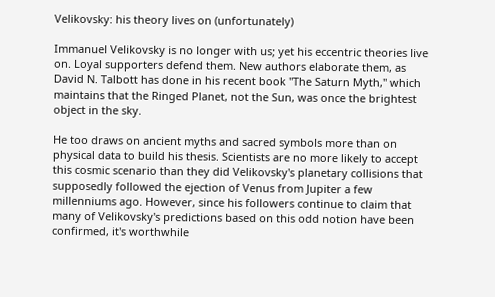Velikovsky: his theory lives on (unfortunately)

Immanuel Velikovsky is no longer with us; yet his eccentric theories live on. Loyal supporters defend them. New authors elaborate them, as David N. Talbott has done in his recent book "The Saturn Myth," which maintains that the Ringed Planet, not the Sun, was once the brightest object in the sky.

He too draws on ancient myths and sacred symbols more than on physical data to build his thesis. Scientists are no more likely to accept this cosmic scenario than they did Velikovsky's planetary collisions that supposedly followed the ejection of Venus from Jupiter a few millenniums ago. However, since his followers continue to claim that many of Velikovsky's predictions based on this odd notion have been confirmed, it's worthwhile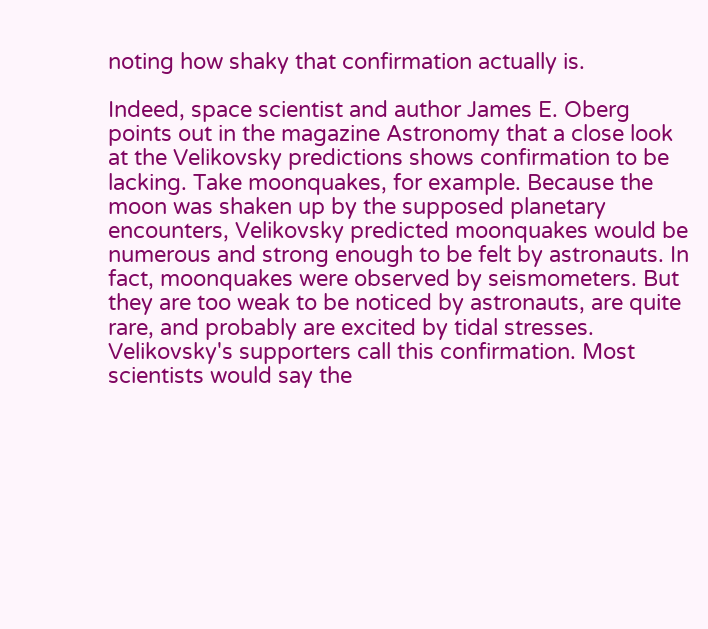noting how shaky that confirmation actually is.

Indeed, space scientist and author James E. Oberg points out in the magazine Astronomy that a close look at the Velikovsky predictions shows confirmation to be lacking. Take moonquakes, for example. Because the moon was shaken up by the supposed planetary encounters, Velikovsky predicted moonquakes would be numerous and strong enough to be felt by astronauts. In fact, moonquakes were observed by seismometers. But they are too weak to be noticed by astronauts, are quite rare, and probably are excited by tidal stresses. Velikovsky's supporters call this confirmation. Most scientists would say the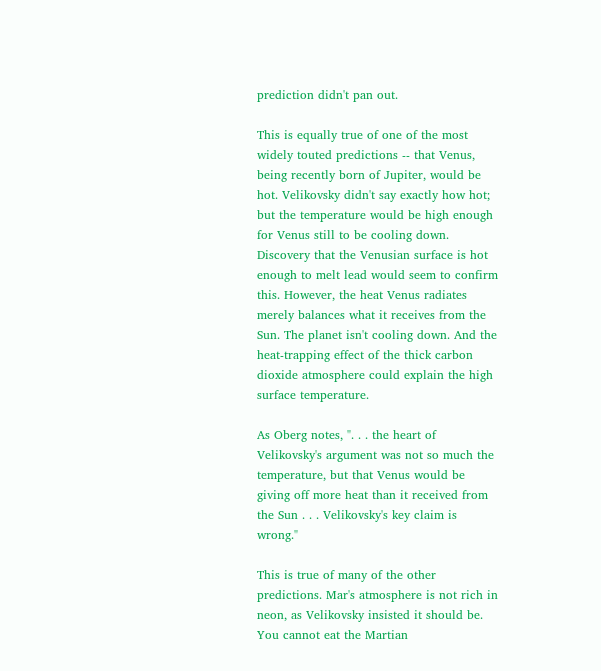prediction didn't pan out.

This is equally true of one of the most widely touted predictions -- that Venus, being recently born of Jupiter, would be hot. Velikovsky didn't say exactly how hot; but the temperature would be high enough for Venus still to be cooling down. Discovery that the Venusian surface is hot enough to melt lead would seem to confirm this. However, the heat Venus radiates merely balances what it receives from the Sun. The planet isn't cooling down. And the heat-trapping effect of the thick carbon dioxide atmosphere could explain the high surface temperature.

As Oberg notes, ". . . the heart of Velikovsky's argument was not so much the temperature, but that Venus would be giving off more heat than it received from the Sun . . . Velikovsky's key claim is wrong."

This is true of many of the other predictions. Mar's atmosphere is not rich in neon, as Velikovsky insisted it should be. You cannot eat the Martian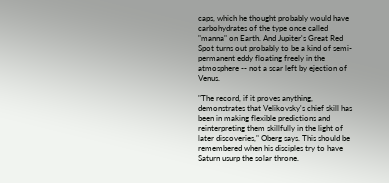caps, which he thought probably would have carbohydrates of the type once called "manna" on Earth. And Jupiter's Great Red Spot turns out probably to be a kind of semi-permanent eddy floating freely in the atmosphere -- not a scar left by ejection of Venus.

"The record, if it proves anything, demonstrates that Velikovsky's chief skill has been in making flexible predictions and reinterpreting them skillfully in the light of later discoveries," Oberg says. This should be remembered when his disciples try to have Saturn usurp the solar throne.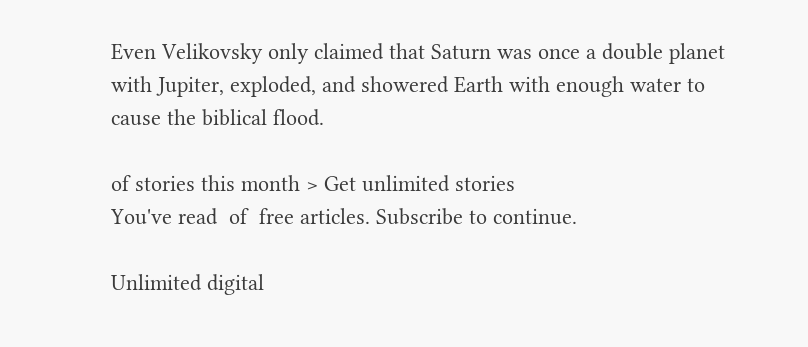Even Velikovsky only claimed that Saturn was once a double planet with Jupiter, exploded, and showered Earth with enough water to cause the biblical flood.

of stories this month > Get unlimited stories
You've read  of  free articles. Subscribe to continue.

Unlimited digital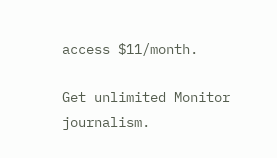access $11/month.

Get unlimited Monitor journalism.